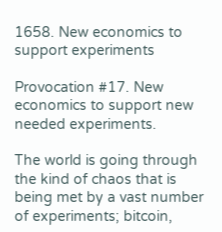1658. New economics to support experiments

Provocation #17. New economics to support new needed experiments.

The world is going through the kind of chaos that is being met by a vast number of experiments; bitcoin,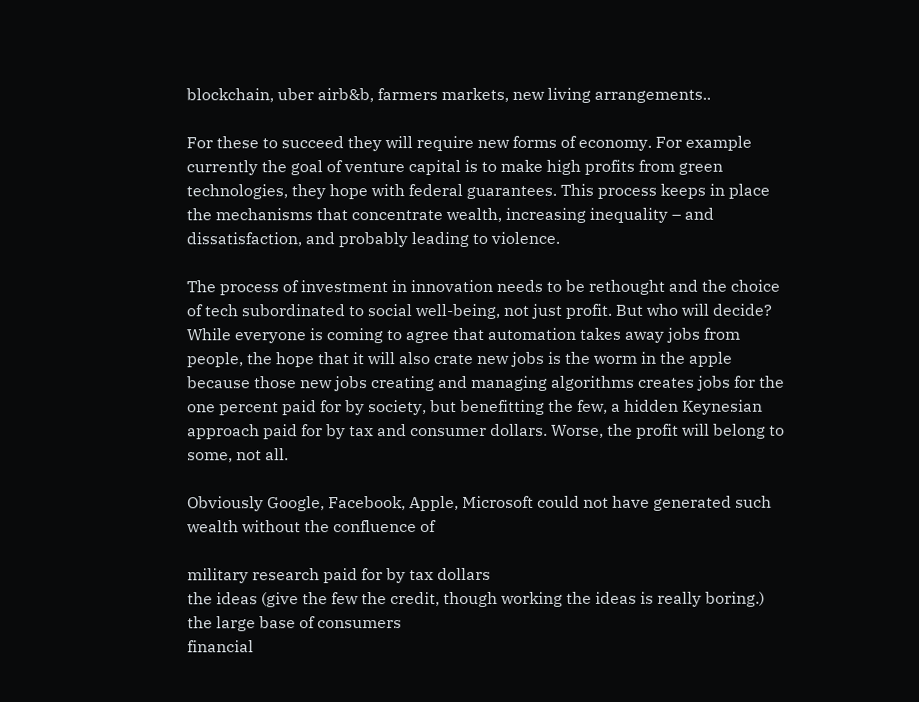blockchain, uber airb&b, farmers markets, new living arrangements..

For these to succeed they will require new forms of economy. For example currently the goal of venture capital is to make high profits from green technologies, they hope with federal guarantees. This process keeps in place the mechanisms that concentrate wealth, increasing inequality – and dissatisfaction, and probably leading to violence.

The process of investment in innovation needs to be rethought and the choice of tech subordinated to social well-being, not just profit. But who will decide? While everyone is coming to agree that automation takes away jobs from people, the hope that it will also crate new jobs is the worm in the apple because those new jobs creating and managing algorithms creates jobs for the one percent paid for by society, but benefitting the few, a hidden Keynesian approach paid for by tax and consumer dollars. Worse, the profit will belong to some, not all.

Obviously Google, Facebook, Apple, Microsoft could not have generated such wealth without the confluence of

military research paid for by tax dollars
the ideas (give the few the credit, though working the ideas is really boring.)
the large base of consumers
financial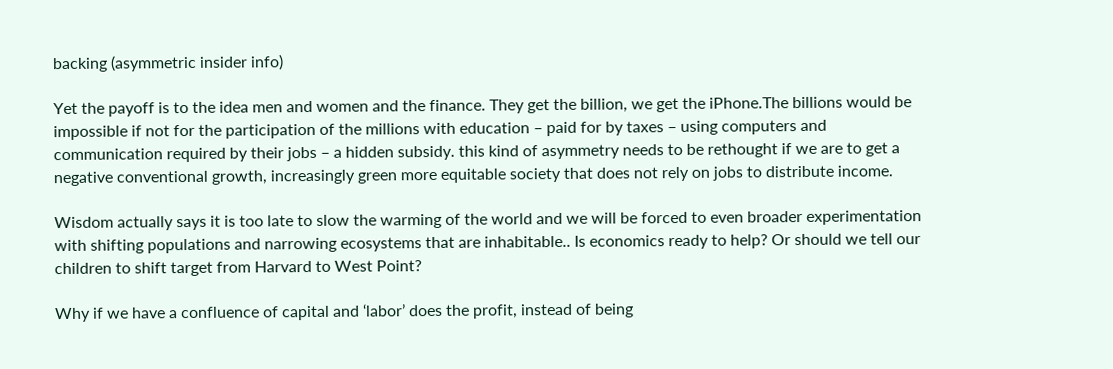backing (asymmetric insider info)

Yet the payoff is to the idea men and women and the finance. They get the billion, we get the iPhone.The billions would be impossible if not for the participation of the millions with education – paid for by taxes – using computers and communication required by their jobs – a hidden subsidy. this kind of asymmetry needs to be rethought if we are to get a negative conventional growth, increasingly green more equitable society that does not rely on jobs to distribute income.

Wisdom actually says it is too late to slow the warming of the world and we will be forced to even broader experimentation with shifting populations and narrowing ecosystems that are inhabitable.. Is economics ready to help? Or should we tell our children to shift target from Harvard to West Point?

Why if we have a confluence of capital and ‘labor’ does the profit, instead of being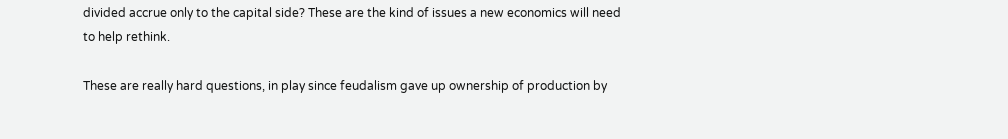divided accrue only to the capital side? These are the kind of issues a new economics will need to help rethink.

These are really hard questions, in play since feudalism gave up ownership of production by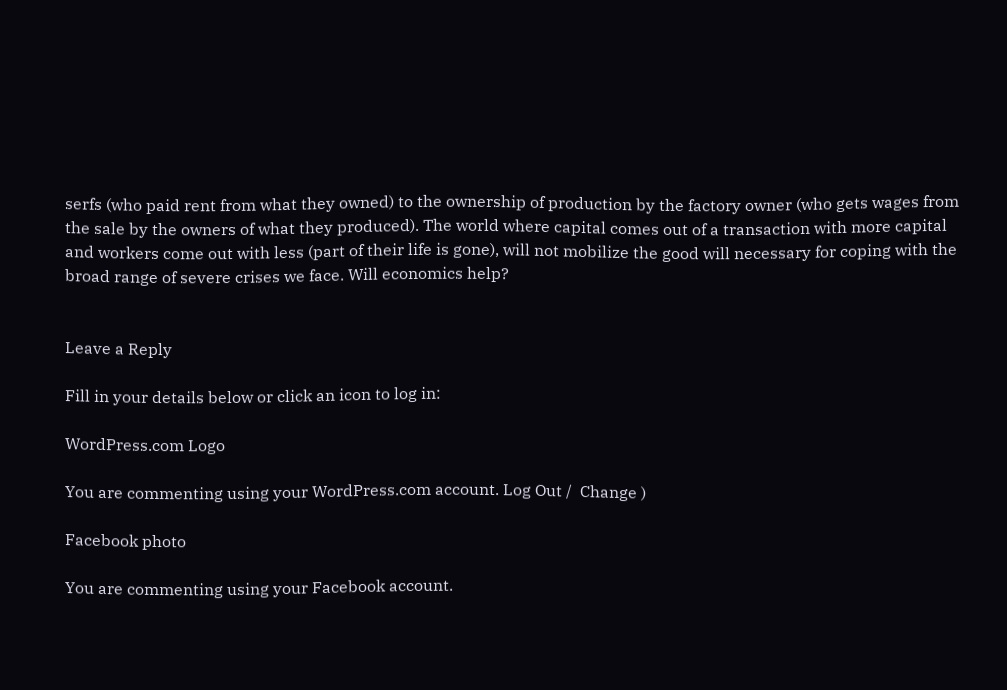serfs (who paid rent from what they owned) to the ownership of production by the factory owner (who gets wages from the sale by the owners of what they produced). The world where capital comes out of a transaction with more capital and workers come out with less (part of their life is gone), will not mobilize the good will necessary for coping with the broad range of severe crises we face. Will economics help?


Leave a Reply

Fill in your details below or click an icon to log in:

WordPress.com Logo

You are commenting using your WordPress.com account. Log Out /  Change )

Facebook photo

You are commenting using your Facebook account.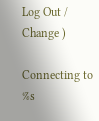Log Out /  Change )

Connecting to %s